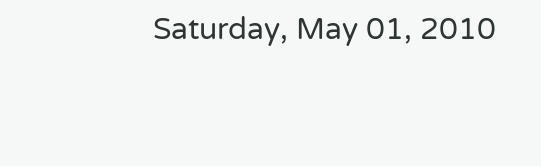Saturday, May 01, 2010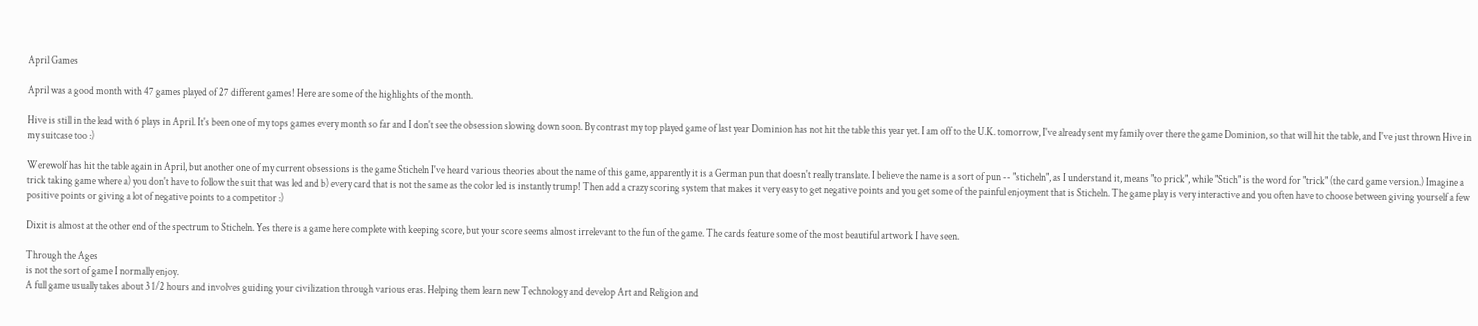April Games

April was a good month with 47 games played of 27 different games! Here are some of the highlights of the month.

Hive is still in the lead with 6 plays in April. It's been one of my tops games every month so far and I don't see the obsession slowing down soon. By contrast my top played game of last year Dominion has not hit the table this year yet. I am off to the U.K. tomorrow, I've already sent my family over there the game Dominion, so that will hit the table, and I've just thrown Hive in my suitcase too :)

Werewolf has hit the table again in April, but another one of my current obsessions is the game Sticheln I've heard various theories about the name of this game, apparently it is a German pun that doesn't really translate. I believe the name is a sort of pun -- "sticheln", as I understand it, means "to prick", while "Stich" is the word for "trick" (the card game version.) Imagine a trick taking game where a) you don't have to follow the suit that was led and b) every card that is not the same as the color led is instantly trump! Then add a crazy scoring system that makes it very easy to get negative points and you get some of the painful enjoyment that is Sticheln. The game play is very interactive and you often have to choose between giving yourself a few positive points or giving a lot of negative points to a competitor :)

Dixit is almost at the other end of the spectrum to Sticheln. Yes there is a game here complete with keeping score, but your score seems almost irrelevant to the fun of the game. The cards feature some of the most beautiful artwork I have seen.

Through the Ages
is not the sort of game I normally enjoy.
A full game usually takes about 3 1/2 hours and involves guiding your civilization through various eras. Helping them learn new Technology and develop Art and Religion and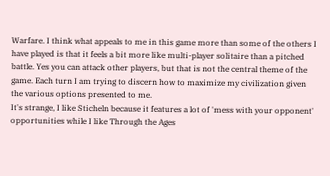Warfare. I think what appeals to me in this game more than some of the others I have played is that it feels a bit more like multi-player solitaire than a pitched battle. Yes you can attack other players, but that is not the central theme of the game. Each turn I am trying to discern how to maximize my civilization given the various options presented to me.
It's strange, I like Sticheln because it features a lot of 'mess with your opponent' opportunities while I like Through the Ages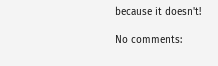because it doesn't!

No comments: